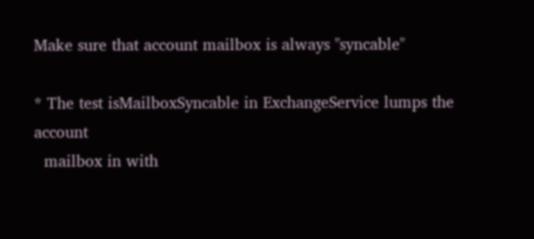Make sure that account mailbox is always "syncable"

* The test isMailboxSyncable in ExchangeService lumps the account
  mailbox in with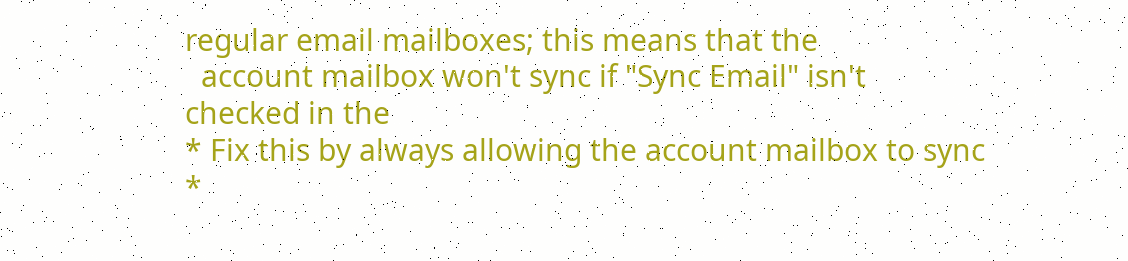regular email mailboxes; this means that the
  account mailbox won't sync if "Sync Email" isn't checked in the
* Fix this by always allowing the account mailbox to sync
*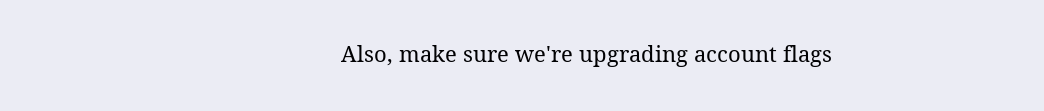Also, make sure we're upgrading account flags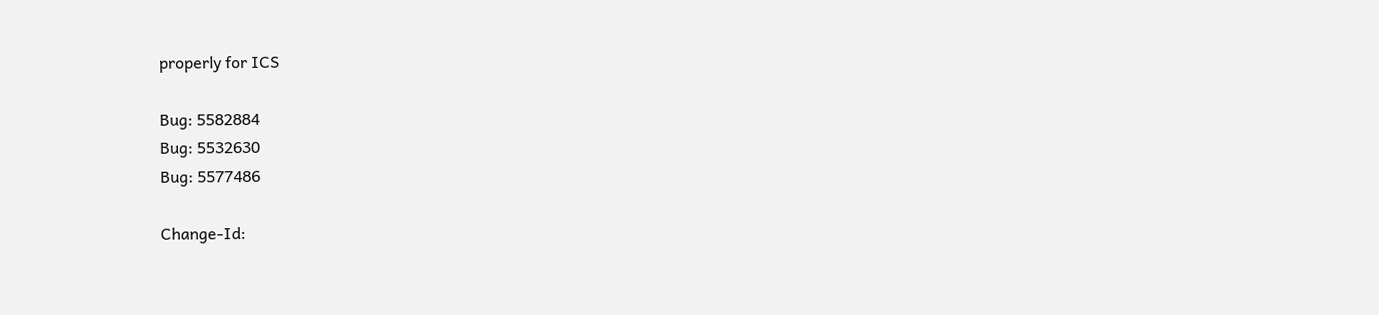properly for ICS

Bug: 5582884
Bug: 5532630
Bug: 5577486

Change-Id: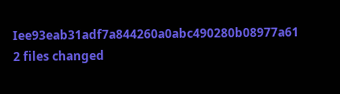Iee93eab31adf7a844260a0abc490280b08977a61
2 files changed